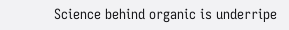Science behind organic is underripe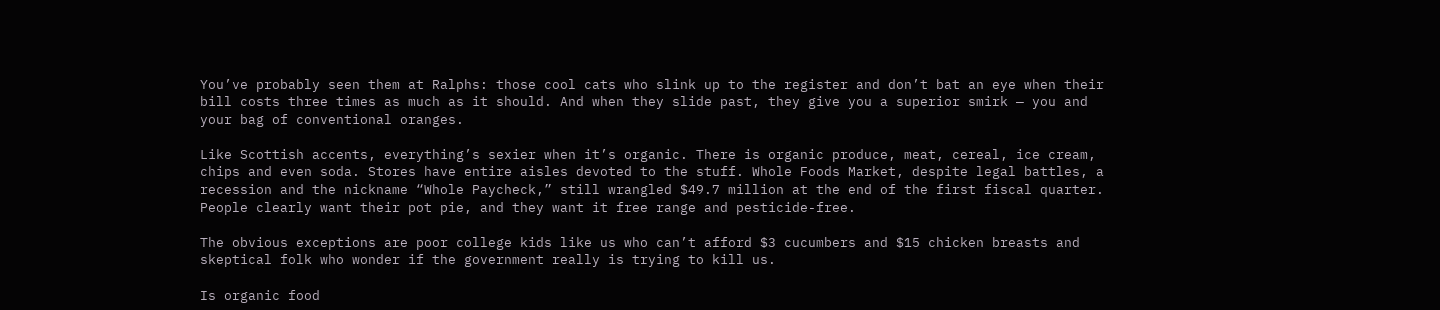You’ve probably seen them at Ralphs: those cool cats who slink up to the register and don’t bat an eye when their bill costs three times as much as it should. And when they slide past, they give you a superior smirk — you and your bag of conventional oranges.

Like Scottish accents, everything’s sexier when it’s organic. There is organic produce, meat, cereal, ice cream, chips and even soda. Stores have entire aisles devoted to the stuff. Whole Foods Market, despite legal battles, a recession and the nickname “Whole Paycheck,” still wrangled $49.7 million at the end of the first fiscal quarter. People clearly want their pot pie, and they want it free range and pesticide-free.

The obvious exceptions are poor college kids like us who can’t afford $3 cucumbers and $15 chicken breasts and skeptical folk who wonder if the government really is trying to kill us.

Is organic food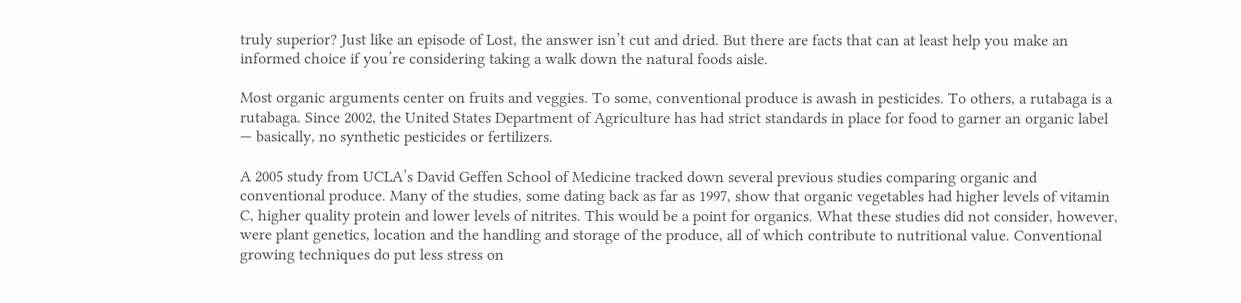truly superior? Just like an episode of Lost, the answer isn’t cut and dried. But there are facts that can at least help you make an informed choice if you’re considering taking a walk down the natural foods aisle.

Most organic arguments center on fruits and veggies. To some, conventional produce is awash in pesticides. To others, a rutabaga is a rutabaga. Since 2002, the United States Department of Agriculture has had strict standards in place for food to garner an organic label — basically, no synthetic pesticides or fertilizers.

A 2005 study from UCLA’s David Geffen School of Medicine tracked down several previous studies comparing organic and conventional produce. Many of the studies, some dating back as far as 1997, show that organic vegetables had higher levels of vitamin C, higher quality protein and lower levels of nitrites. This would be a point for organics. What these studies did not consider, however, were plant genetics, location and the handling and storage of the produce, all of which contribute to nutritional value. Conventional growing techniques do put less stress on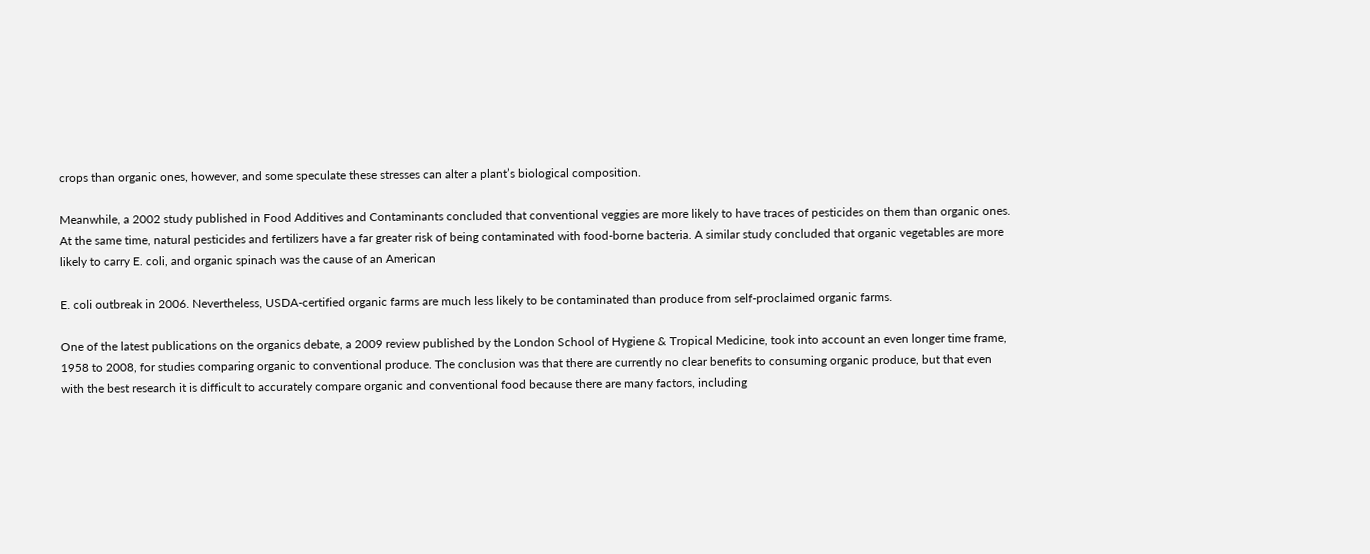crops than organic ones, however, and some speculate these stresses can alter a plant’s biological composition.

Meanwhile, a 2002 study published in Food Additives and Contaminants concluded that conventional veggies are more likely to have traces of pesticides on them than organic ones. At the same time, natural pesticides and fertilizers have a far greater risk of being contaminated with food-borne bacteria. A similar study concluded that organic vegetables are more likely to carry E. coli, and organic spinach was the cause of an American

E. coli outbreak in 2006. Nevertheless, USDA-certified organic farms are much less likely to be contaminated than produce from self-proclaimed organic farms.

One of the latest publications on the organics debate, a 2009 review published by the London School of Hygiene & Tropical Medicine, took into account an even longer time frame, 1958 to 2008, for studies comparing organic to conventional produce. The conclusion was that there are currently no clear benefits to consuming organic produce, but that even with the best research it is difficult to accurately compare organic and conventional food because there are many factors, including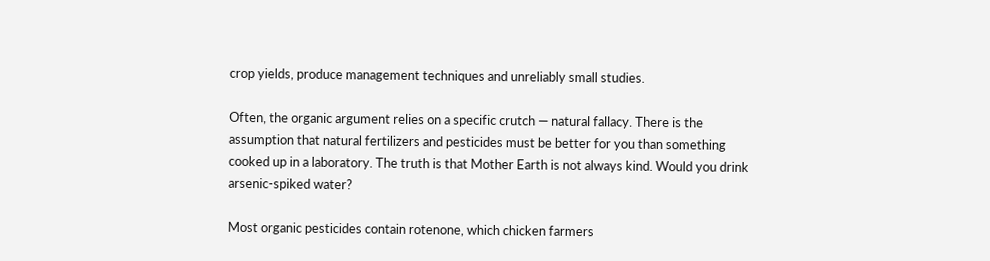crop yields, produce management techniques and unreliably small studies.

Often, the organic argument relies on a specific crutch — natural fallacy. There is the assumption that natural fertilizers and pesticides must be better for you than something cooked up in a laboratory. The truth is that Mother Earth is not always kind. Would you drink arsenic-spiked water?

Most organic pesticides contain rotenone, which chicken farmers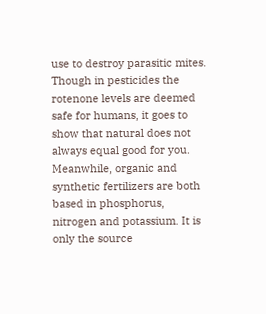use to destroy parasitic mites. Though in pesticides the rotenone levels are deemed safe for humans, it goes to show that natural does not always equal good for you. Meanwhile, organic and synthetic fertilizers are both based in phosphorus, nitrogen and potassium. It is only the source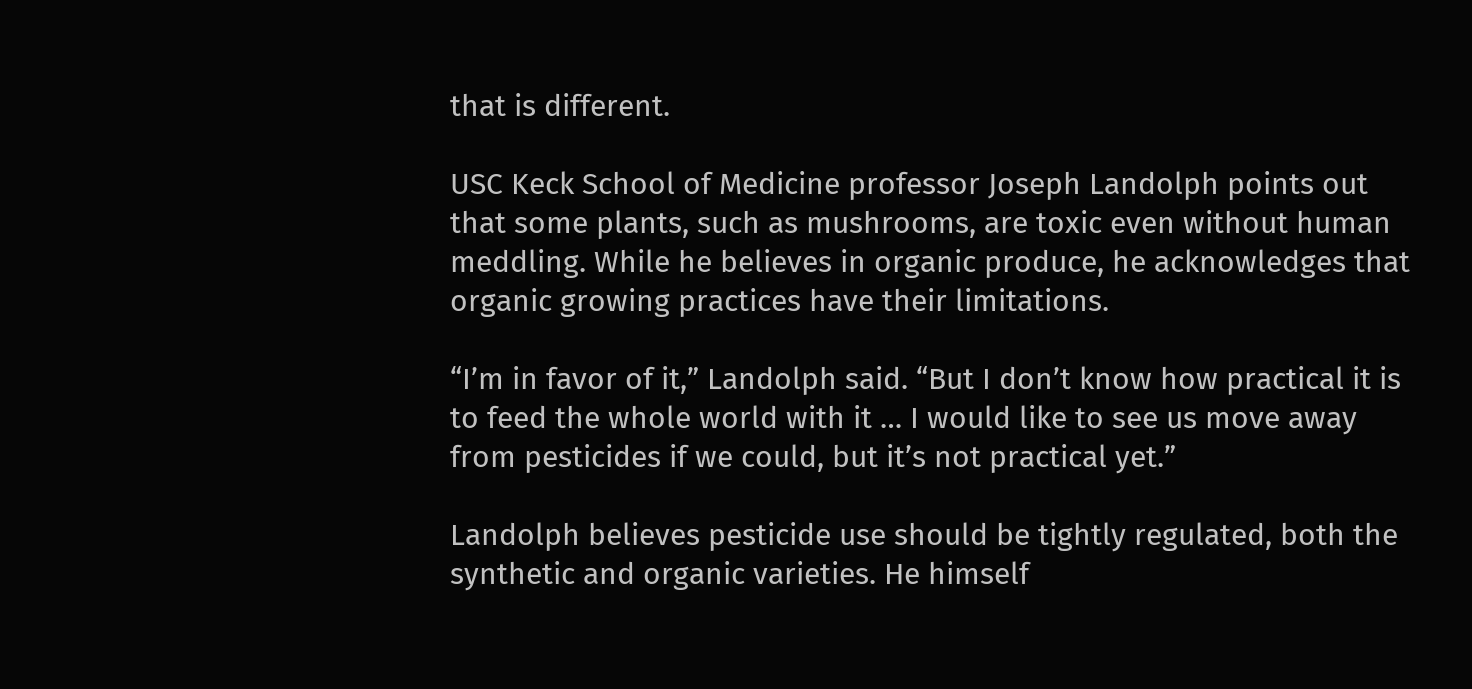that is different.

USC Keck School of Medicine professor Joseph Landolph points out that some plants, such as mushrooms, are toxic even without human meddling. While he believes in organic produce, he acknowledges that organic growing practices have their limitations.

“I’m in favor of it,” Landolph said. “But I don’t know how practical it is to feed the whole world with it … I would like to see us move away from pesticides if we could, but it’s not practical yet.”

Landolph believes pesticide use should be tightly regulated, both the synthetic and organic varieties. He himself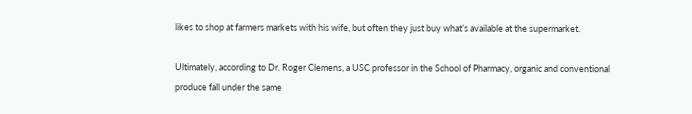likes to shop at farmers markets with his wife, but often they just buy what’s available at the supermarket.

Ultimately, according to Dr. Roger Clemens, a USC professor in the School of Pharmacy, organic and conventional produce fall under the same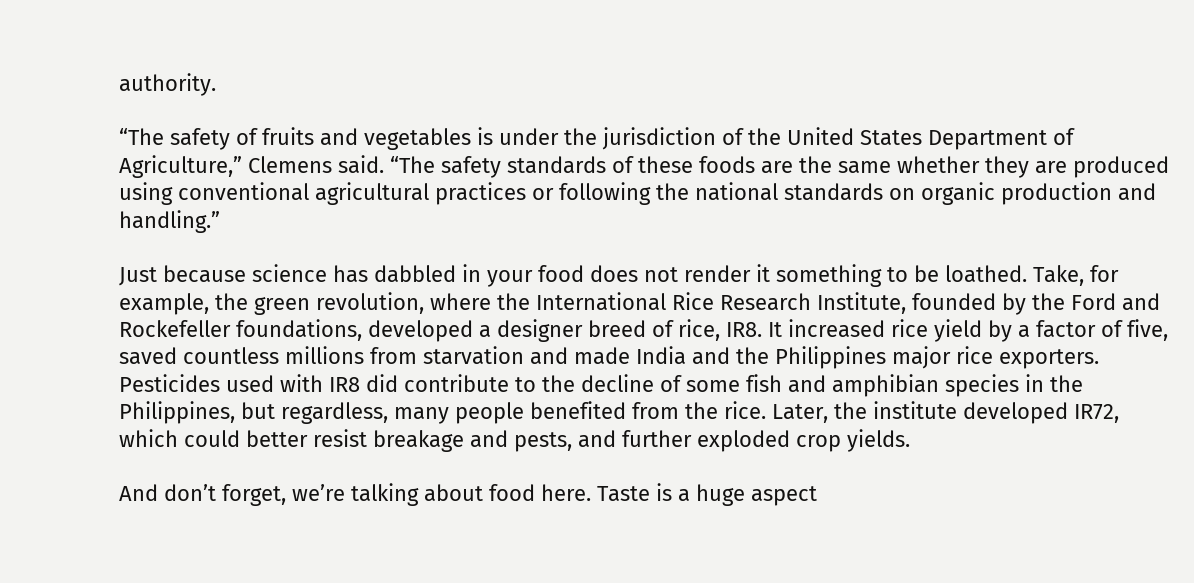authority.

“The safety of fruits and vegetables is under the jurisdiction of the United States Department of Agriculture,” Clemens said. “The safety standards of these foods are the same whether they are produced using conventional agricultural practices or following the national standards on organic production and handling.”

Just because science has dabbled in your food does not render it something to be loathed. Take, for example, the green revolution, where the International Rice Research Institute, founded by the Ford and Rockefeller foundations, developed a designer breed of rice, IR8. It increased rice yield by a factor of five, saved countless millions from starvation and made India and the Philippines major rice exporters. Pesticides used with IR8 did contribute to the decline of some fish and amphibian species in the Philippines, but regardless, many people benefited from the rice. Later, the institute developed IR72, which could better resist breakage and pests, and further exploded crop yields.

And don’t forget, we’re talking about food here. Taste is a huge aspect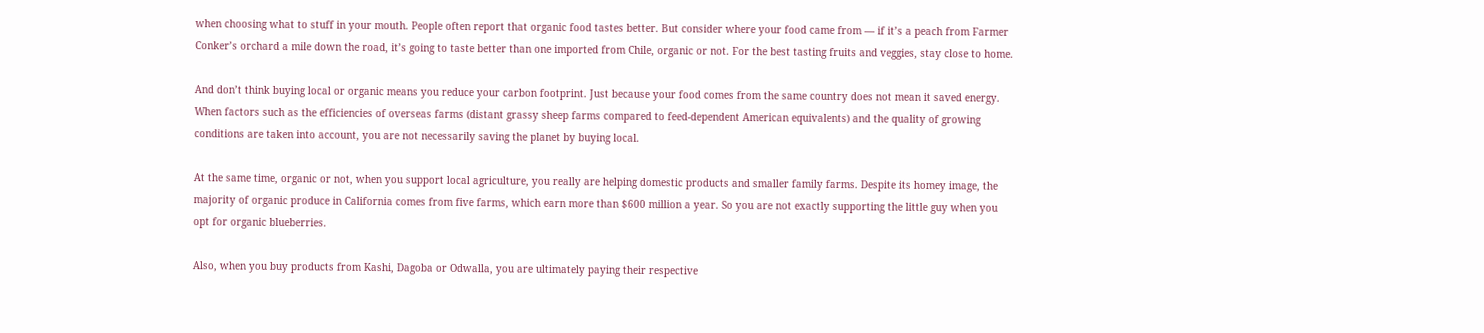when choosing what to stuff in your mouth. People often report that organic food tastes better. But consider where your food came from — if it’s a peach from Farmer Conker’s orchard a mile down the road, it’s going to taste better than one imported from Chile, organic or not. For the best tasting fruits and veggies, stay close to home.

And don’t think buying local or organic means you reduce your carbon footprint. Just because your food comes from the same country does not mean it saved energy. When factors such as the efficiencies of overseas farms (distant grassy sheep farms compared to feed-dependent American equivalents) and the quality of growing conditions are taken into account, you are not necessarily saving the planet by buying local.

At the same time, organic or not, when you support local agriculture, you really are helping domestic products and smaller family farms. Despite its homey image, the majority of organic produce in California comes from five farms, which earn more than $600 million a year. So you are not exactly supporting the little guy when you opt for organic blueberries.

Also, when you buy products from Kashi, Dagoba or Odwalla, you are ultimately paying their respective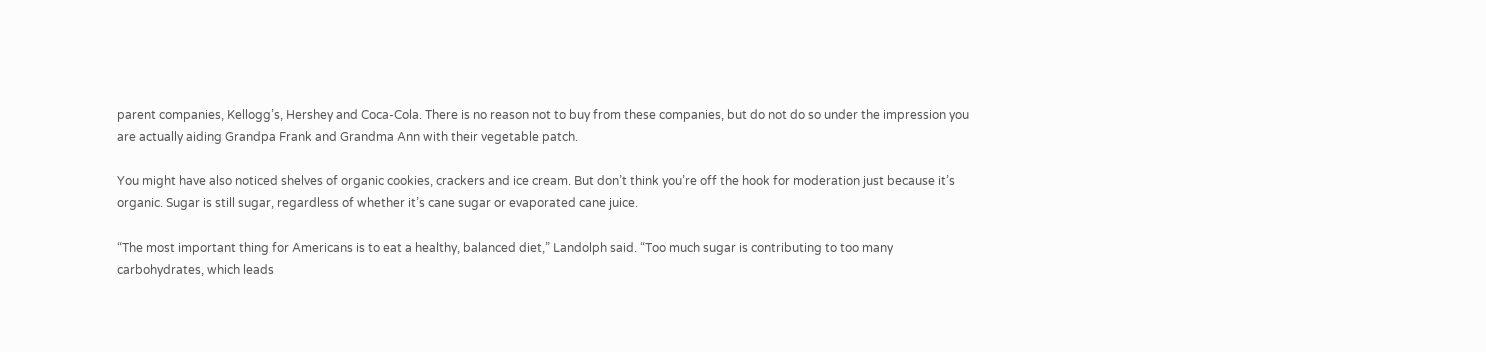parent companies, Kellogg’s, Hershey and Coca-Cola. There is no reason not to buy from these companies, but do not do so under the impression you are actually aiding Grandpa Frank and Grandma Ann with their vegetable patch.

You might have also noticed shelves of organic cookies, crackers and ice cream. But don’t think you’re off the hook for moderation just because it’s organic. Sugar is still sugar, regardless of whether it’s cane sugar or evaporated cane juice.

“The most important thing for Americans is to eat a healthy, balanced diet,” Landolph said. “Too much sugar is contributing to too many carbohydrates, which leads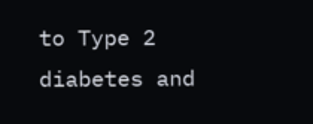to Type 2 diabetes and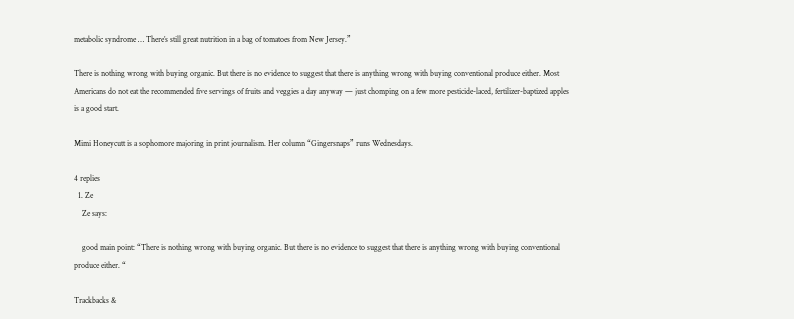metabolic syndrome … There’s still great nutrition in a bag of tomatoes from New Jersey.”

There is nothing wrong with buying organic. But there is no evidence to suggest that there is anything wrong with buying conventional produce either. Most Americans do not eat the recommended five servings of fruits and veggies a day anyway — just chomping on a few more pesticide-laced, fertilizer-baptized apples is a good start.

Mimi Honeycutt is a sophomore majoring in print journalism. Her column “Gingersnaps” runs Wednesdays.

4 replies
  1. Ze
    Ze says:

    good main point: “There is nothing wrong with buying organic. But there is no evidence to suggest that there is anything wrong with buying conventional produce either. “

Trackbacks &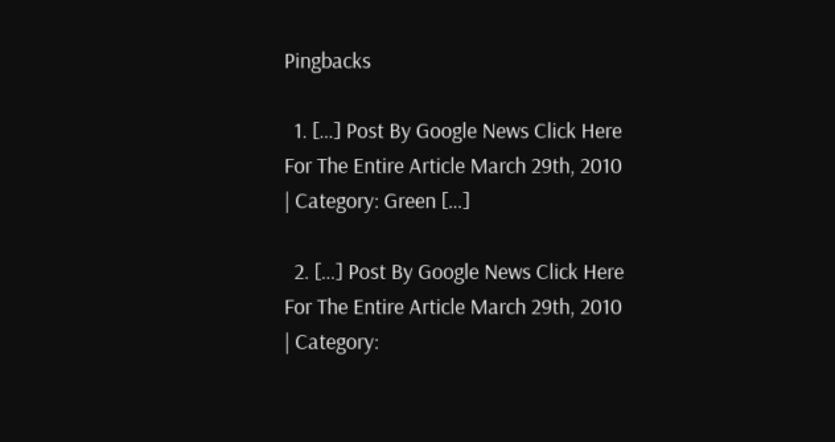Pingbacks

  1. […] Post By Google News Click Here For The Entire Article March 29th, 2010 | Category: Green […]

  2. […] Post By Google News Click Here For The Entire Article March 29th, 2010 | Category: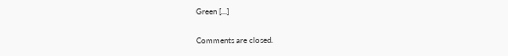Green […]

Comments are closed.